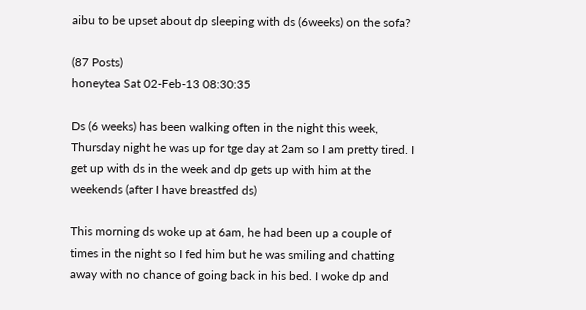aibu to be upset about dp sleeping with ds (6weeks) on the sofa?

(87 Posts)
honeytea Sat 02-Feb-13 08:30:35

Ds (6 weeks) has been walking often in the night this week, Thursday night he was up for tge day at 2am so I am pretty tired. I get up with ds in the week and dp gets up with him at the weekends (after I have breastfed ds)

This morning ds woke up at 6am, he had been up a couple of times in the night so I fed him but he was smiling and chatting away with no chance of going back in his bed. I woke dp and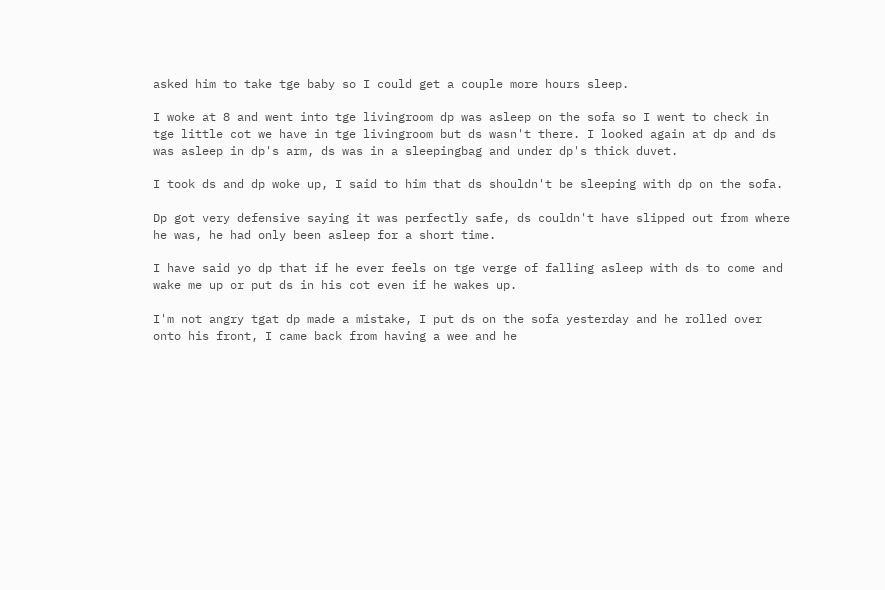asked him to take tge baby so I could get a couple more hours sleep.

I woke at 8 and went into tge livingroom dp was asleep on the sofa so I went to check in tge little cot we have in tge livingroom but ds wasn't there. I looked again at dp and ds was asleep in dp's arm, ds was in a sleepingbag and under dp's thick duvet.

I took ds and dp woke up, I said to him that ds shouldn't be sleeping with dp on the sofa.

Dp got very defensive saying it was perfectly safe, ds couldn't have slipped out from where he was, he had only been asleep for a short time.

I have said yo dp that if he ever feels on tge verge of falling asleep with ds to come and wake me up or put ds in his cot even if he wakes up.

I'm not angry tgat dp made a mistake, I put ds on the sofa yesterday and he rolled over onto his front, I came back from having a wee and he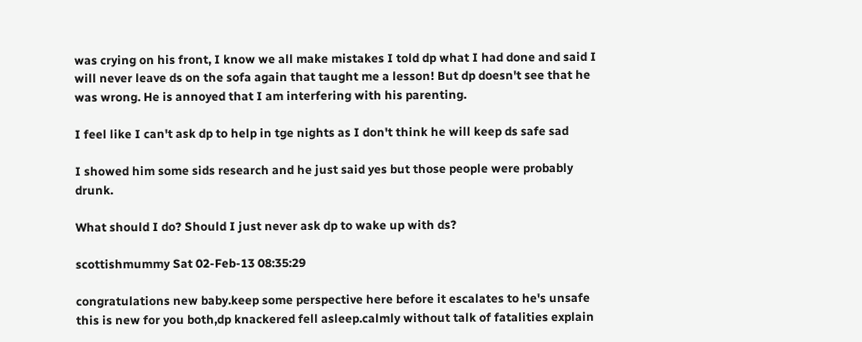was crying on his front, I know we all make mistakes I told dp what I had done and said I will never leave ds on the sofa again that taught me a lesson! But dp doesn't see that he was wrong. He is annoyed that I am interfering with his parenting.

I feel like I can't ask dp to help in tge nights as I don't think he will keep ds safe sad

I showed him some sids research and he just said yes but those people were probably drunk.

What should I do? Should I just never ask dp to wake up with ds?

scottishmummy Sat 02-Feb-13 08:35:29

congratulations new baby.keep some perspective here before it escalates to he's unsafe
this is new for you both,dp knackered fell asleep.calmly without talk of fatalities explain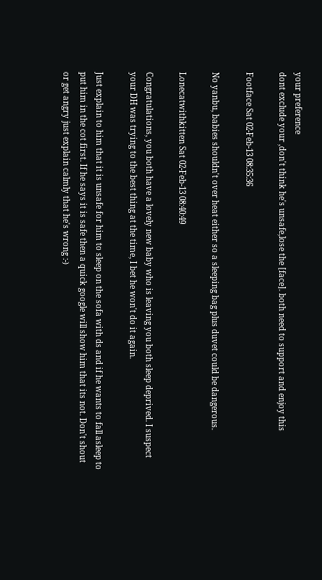your preference
dont exclude your ,don't think he's unsafe,lose the [face]. both need to support and enjoy this

Footface Sat 02-Feb-13 08:35:36

No yanbu, babies shouldn't over heat either so a sleeping bag plus duvet could be dangerous.

Lonecatwithkitten Sat 02-Feb-13 08:40:49

Congratulations, you both have a lovely new baby who is leaving you both sleep deprived. I suspect your DH was trying to the best thing at the time, I bet he won't do it again.

Just explain to him that it is unsafe for him to sleep on the sofa with ds and if he wants to fall asleep to put him in the cot first. If he says it is safe then a quick google will show him that its not. Don't shout or get angry just explain calmly that he's wrong :-)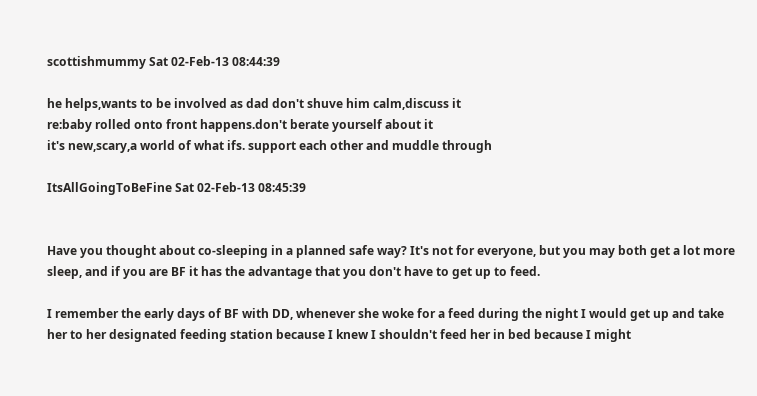scottishmummy Sat 02-Feb-13 08:44:39

he helps,wants to be involved as dad don't shuve him calm,discuss it
re:baby rolled onto front happens.don't berate yourself about it
it's new,scary,a world of what ifs. support each other and muddle through

ItsAllGoingToBeFine Sat 02-Feb-13 08:45:39


Have you thought about co-sleeping in a planned safe way? It's not for everyone, but you may both get a lot more sleep, and if you are BF it has the advantage that you don't have to get up to feed.

I remember the early days of BF with DD, whenever she woke for a feed during the night I would get up and take her to her designated feeding station because I knew I shouldn't feed her in bed because I might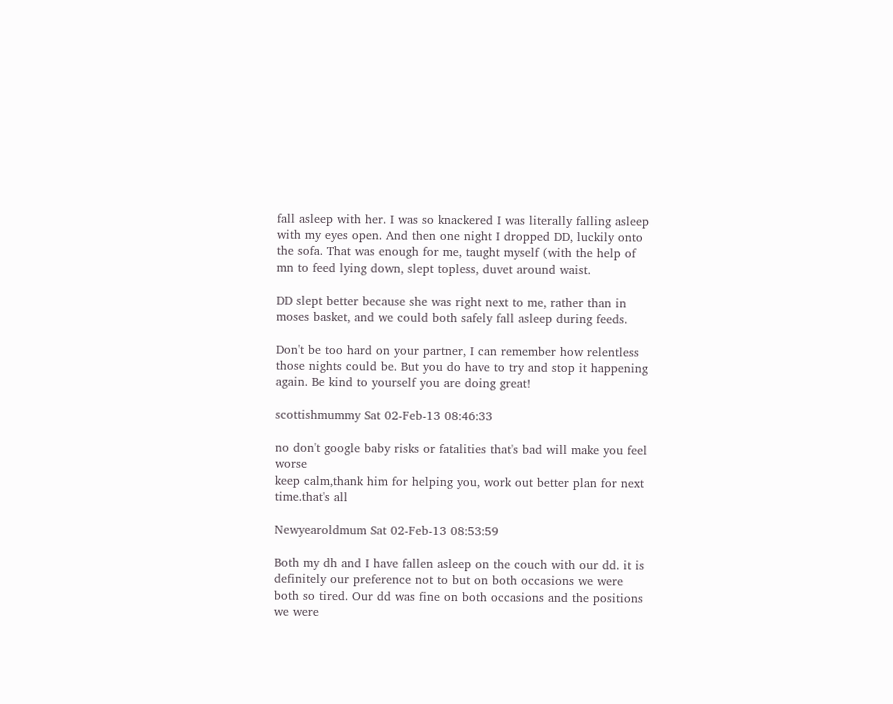fall asleep with her. I was so knackered I was literally falling asleep with my eyes open. And then one night I dropped DD, luckily onto the sofa. That was enough for me, taught myself (with the help of mn to feed lying down, slept topless, duvet around waist.

DD slept better because she was right next to me, rather than in moses basket, and we could both safely fall asleep during feeds.

Don't be too hard on your partner, I can remember how relentless those nights could be. But you do have to try and stop it happening again. Be kind to yourself you are doing great!

scottishmummy Sat 02-Feb-13 08:46:33

no don't google baby risks or fatalities that's bad will make you feel worse
keep calm,thank him for helping you, work out better plan for next time.that's all

Newyearoldmum Sat 02-Feb-13 08:53:59

Both my dh and I have fallen asleep on the couch with our dd. it is definitely our preference not to but on both occasions we were both so tired. Our dd was fine on both occasions and the positions we were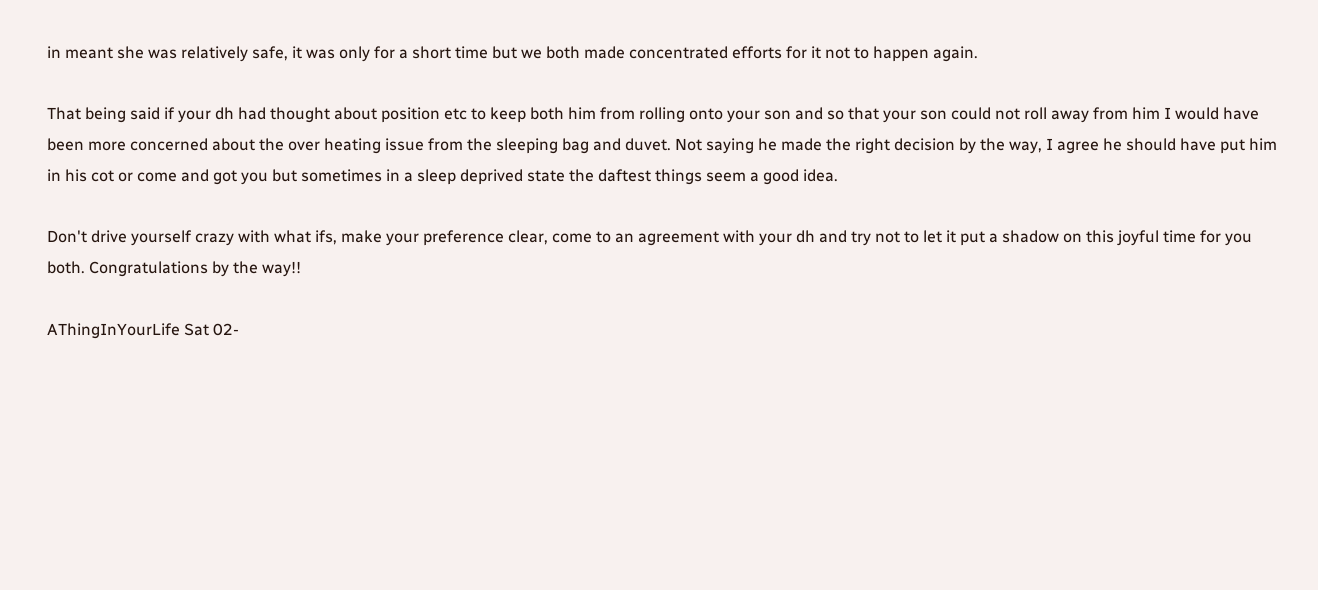in meant she was relatively safe, it was only for a short time but we both made concentrated efforts for it not to happen again.

That being said if your dh had thought about position etc to keep both him from rolling onto your son and so that your son could not roll away from him I would have been more concerned about the over heating issue from the sleeping bag and duvet. Not saying he made the right decision by the way, I agree he should have put him in his cot or come and got you but sometimes in a sleep deprived state the daftest things seem a good idea.

Don't drive yourself crazy with what ifs, make your preference clear, come to an agreement with your dh and try not to let it put a shadow on this joyful time for you both. Congratulations by the way!!

AThingInYourLife Sat 02-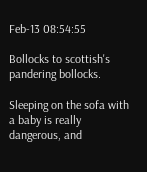Feb-13 08:54:55

Bollocks to scottish's pandering bollocks.

Sleeping on the sofa with a baby is really dangerous, and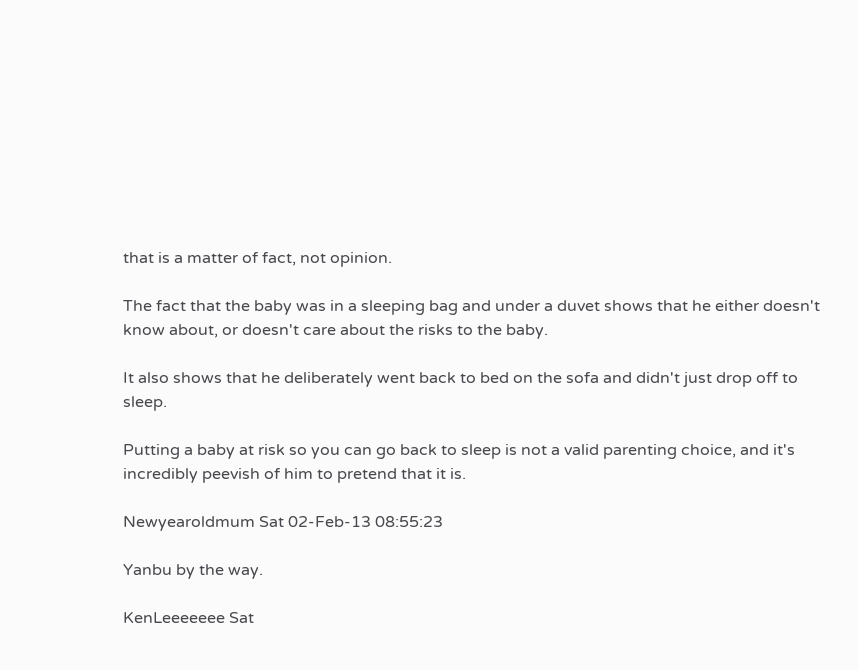that is a matter of fact, not opinion.

The fact that the baby was in a sleeping bag and under a duvet shows that he either doesn't know about, or doesn't care about the risks to the baby.

It also shows that he deliberately went back to bed on the sofa and didn't just drop off to sleep.

Putting a baby at risk so you can go back to sleep is not a valid parenting choice, and it's incredibly peevish of him to pretend that it is.

Newyearoldmum Sat 02-Feb-13 08:55:23

Yanbu by the way.

KenLeeeeeee Sat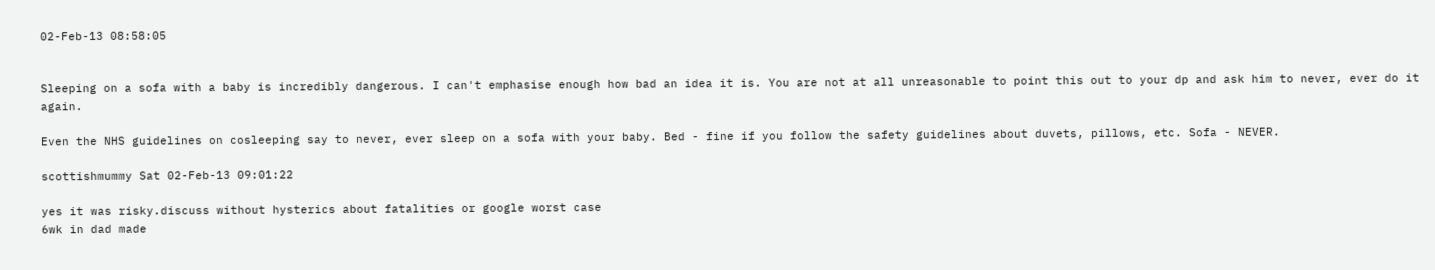02-Feb-13 08:58:05


Sleeping on a sofa with a baby is incredibly dangerous. I can't emphasise enough how bad an idea it is. You are not at all unreasonable to point this out to your dp and ask him to never, ever do it again.

Even the NHS guidelines on cosleeping say to never, ever sleep on a sofa with your baby. Bed - fine if you follow the safety guidelines about duvets, pillows, etc. Sofa - NEVER.

scottishmummy Sat 02-Feb-13 09:01:22

yes it was risky.discuss without hysterics about fatalities or google worst case
6wk in dad made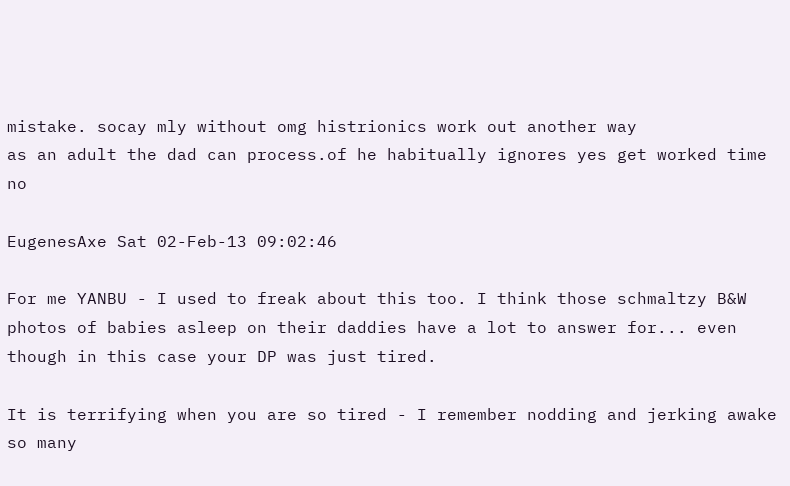mistake. socay mly without omg histrionics work out another way
as an adult the dad can process.of he habitually ignores yes get worked time no

EugenesAxe Sat 02-Feb-13 09:02:46

For me YANBU - I used to freak about this too. I think those schmaltzy B&W photos of babies asleep on their daddies have a lot to answer for... even though in this case your DP was just tired.

It is terrifying when you are so tired - I remember nodding and jerking awake so many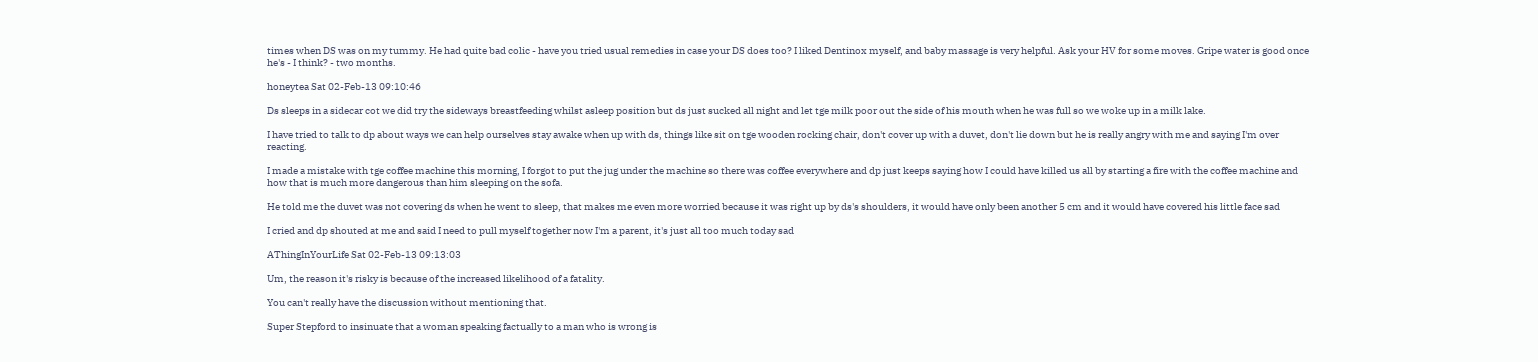times when DS was on my tummy. He had quite bad colic - have you tried usual remedies in case your DS does too? I liked Dentinox myself, and baby massage is very helpful. Ask your HV for some moves. Gripe water is good once he's - I think? - two months.

honeytea Sat 02-Feb-13 09:10:46

Ds sleeps in a sidecar cot we did try the sideways breastfeeding whilst asleep position but ds just sucked all night and let tge milk poor out the side of his mouth when he was full so we woke up in a milk lake.

I have tried to talk to dp about ways we can help ourselves stay awake when up with ds, things like sit on tge wooden rocking chair, don't cover up with a duvet, don't lie down but he is really angry with me and saying I'm over reacting.

I made a mistake with tge coffee machine this morning, I forgot to put the jug under the machine so there was coffee everywhere and dp just keeps saying how I could have killed us all by starting a fire with the coffee machine and how that is much more dangerous than him sleeping on the sofa.

He told me the duvet was not covering ds when he went to sleep, that makes me even more worried because it was right up by ds's shoulders, it would have only been another 5 cm and it would have covered his little face sad

I cried and dp shouted at me and said I need to pull myself together now I'm a parent, it's just all too much today sad

AThingInYourLife Sat 02-Feb-13 09:13:03

Um, the reason it's risky is because of the increased likelihood of a fatality.

You can't really have the discussion without mentioning that.

Super Stepford to insinuate that a woman speaking factually to a man who is wrong is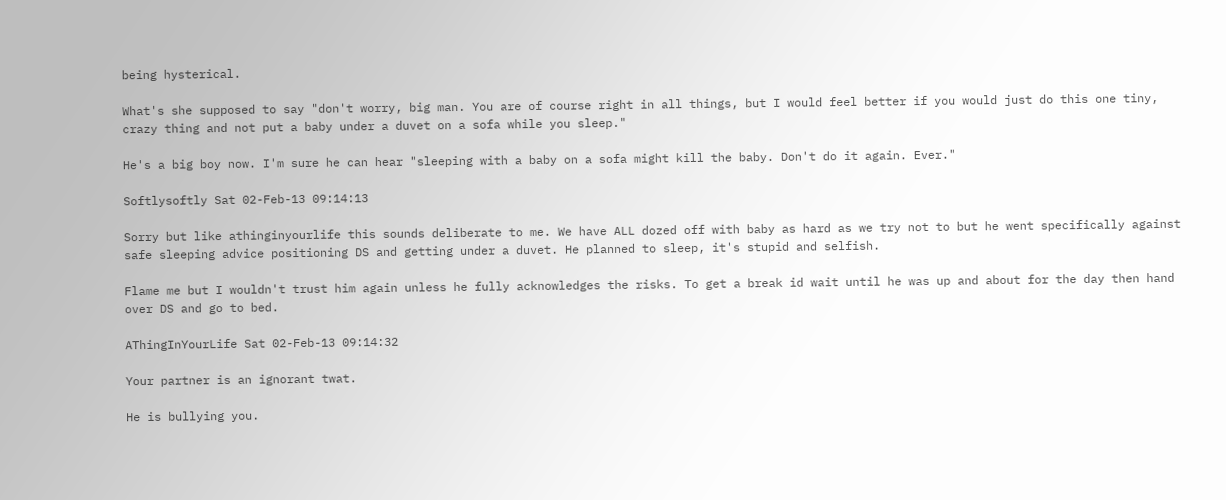being hysterical.

What's she supposed to say "don't worry, big man. You are of course right in all things, but I would feel better if you would just do this one tiny, crazy thing and not put a baby under a duvet on a sofa while you sleep."

He's a big boy now. I'm sure he can hear "sleeping with a baby on a sofa might kill the baby. Don't do it again. Ever."

Softlysoftly Sat 02-Feb-13 09:14:13

Sorry but like athinginyourlife this sounds deliberate to me. We have ALL dozed off with baby as hard as we try not to but he went specifically against safe sleeping advice positioning DS and getting under a duvet. He planned to sleep, it's stupid and selfish.

Flame me but I wouldn't trust him again unless he fully acknowledges the risks. To get a break id wait until he was up and about for the day then hand over DS and go to bed.

AThingInYourLife Sat 02-Feb-13 09:14:32

Your partner is an ignorant twat.

He is bullying you.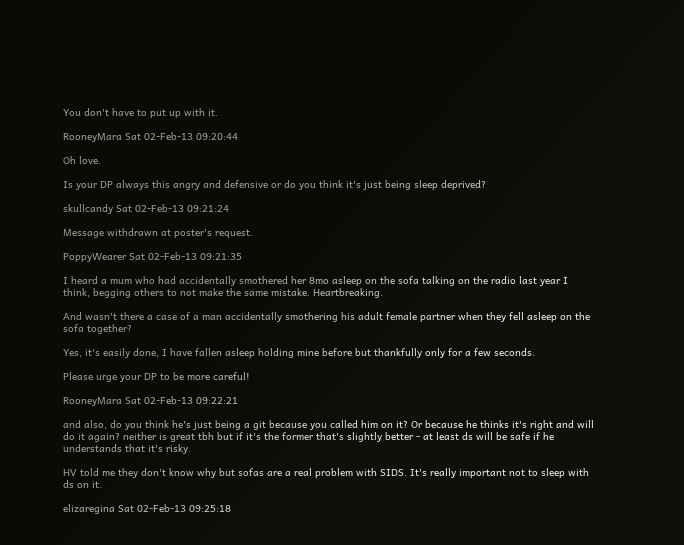You don't have to put up with it.

RooneyMara Sat 02-Feb-13 09:20:44

Oh love.

Is your DP always this angry and defensive or do you think it's just being sleep deprived?

skullcandy Sat 02-Feb-13 09:21:24

Message withdrawn at poster's request.

PoppyWearer Sat 02-Feb-13 09:21:35

I heard a mum who had accidentally smothered her 8mo asleep on the sofa talking on the radio last year I think, begging others to not make the same mistake. Heartbreaking.

And wasn't there a case of a man accidentally smothering his adult female partner when they fell asleep on the sofa together?

Yes, it's easily done, I have fallen asleep holding mine before but thankfully only for a few seconds.

Please urge your DP to be more careful!

RooneyMara Sat 02-Feb-13 09:22:21

and also, do you think he's just being a git because you called him on it? Or because he thinks it's right and will do it again? neither is great tbh but if it's the former that's slightly better - at least ds will be safe if he understands that it's risky.

HV told me they don't know why but sofas are a real problem with SIDS. It's really important not to sleep with ds on it.

elizaregina Sat 02-Feb-13 09:25:18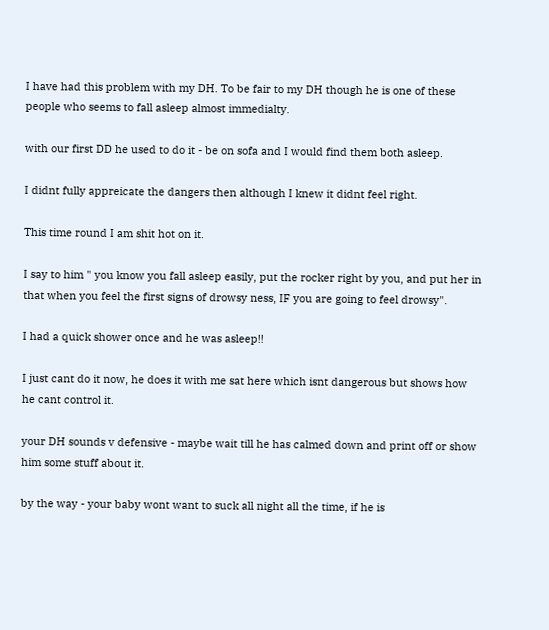I have had this problem with my DH. To be fair to my DH though he is one of these people who seems to fall asleep almost immedialty.

with our first DD he used to do it - be on sofa and I would find them both asleep.

I didnt fully appreicate the dangers then although I knew it didnt feel right.

This time round I am shit hot on it.

I say to him " you know you fall asleep easily, put the rocker right by you, and put her in that when you feel the first signs of drowsy ness, IF you are going to feel drowsy".

I had a quick shower once and he was asleep!!

I just cant do it now, he does it with me sat here which isnt dangerous but shows how he cant control it.

your DH sounds v defensive - maybe wait till he has calmed down and print off or show him some stuff about it.

by the way - your baby wont want to suck all night all the time, if he is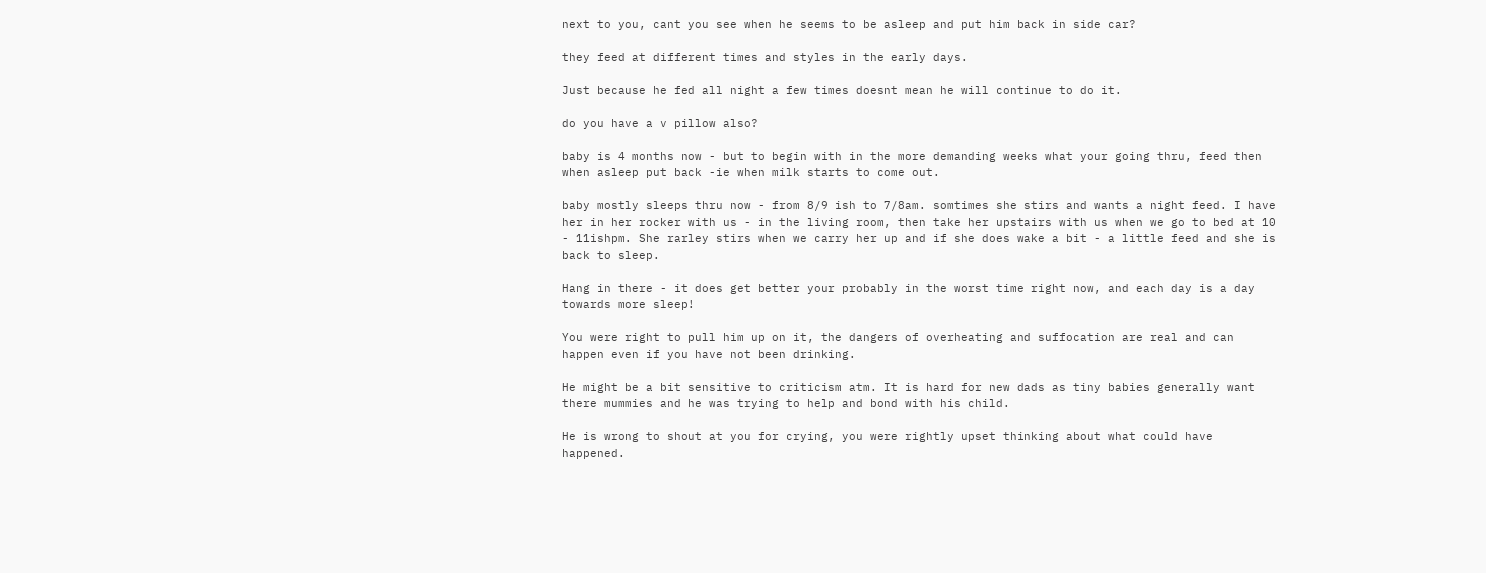next to you, cant you see when he seems to be asleep and put him back in side car?

they feed at different times and styles in the early days.

Just because he fed all night a few times doesnt mean he will continue to do it.

do you have a v pillow also?

baby is 4 months now - but to begin with in the more demanding weeks what your going thru, feed then when asleep put back -ie when milk starts to come out.

baby mostly sleeps thru now - from 8/9 ish to 7/8am. somtimes she stirs and wants a night feed. I have her in her rocker with us - in the living room, then take her upstairs with us when we go to bed at 10 - 11ishpm. She rarley stirs when we carry her up and if she does wake a bit - a little feed and she is back to sleep.

Hang in there - it does get better your probably in the worst time right now, and each day is a day towards more sleep!

You were right to pull him up on it, the dangers of overheating and suffocation are real and can happen even if you have not been drinking.

He might be a bit sensitive to criticism atm. It is hard for new dads as tiny babies generally want there mummies and he was trying to help and bond with his child.

He is wrong to shout at you for crying, you were rightly upset thinking about what could have happened.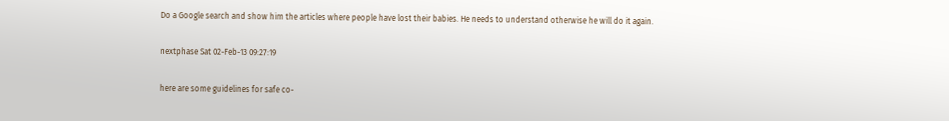Do a Google search and show him the articles where people have lost their babies. He needs to understand otherwise he will do it again.

nextphase Sat 02-Feb-13 09:27:19

here are some guidelines for safe co-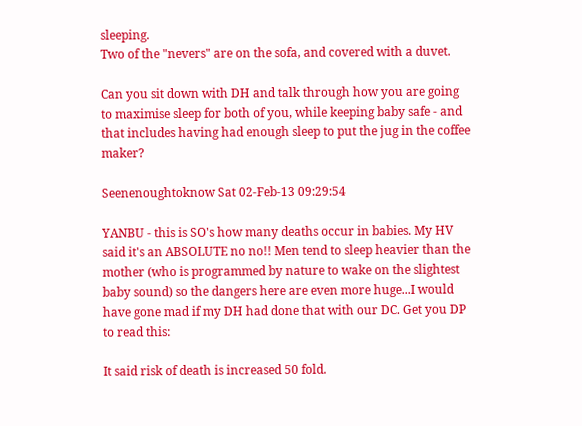sleeping.
Two of the "nevers" are on the sofa, and covered with a duvet.

Can you sit down with DH and talk through how you are going to maximise sleep for both of you, while keeping baby safe - and that includes having had enough sleep to put the jug in the coffee maker?

Seenenoughtoknow Sat 02-Feb-13 09:29:54

YANBU - this is SO's how many deaths occur in babies. My HV said it's an ABSOLUTE no no!! Men tend to sleep heavier than the mother (who is programmed by nature to wake on the slightest baby sound) so the dangers here are even more huge...I would have gone mad if my DH had done that with our DC. Get you DP to read this:

It said risk of death is increased 50 fold.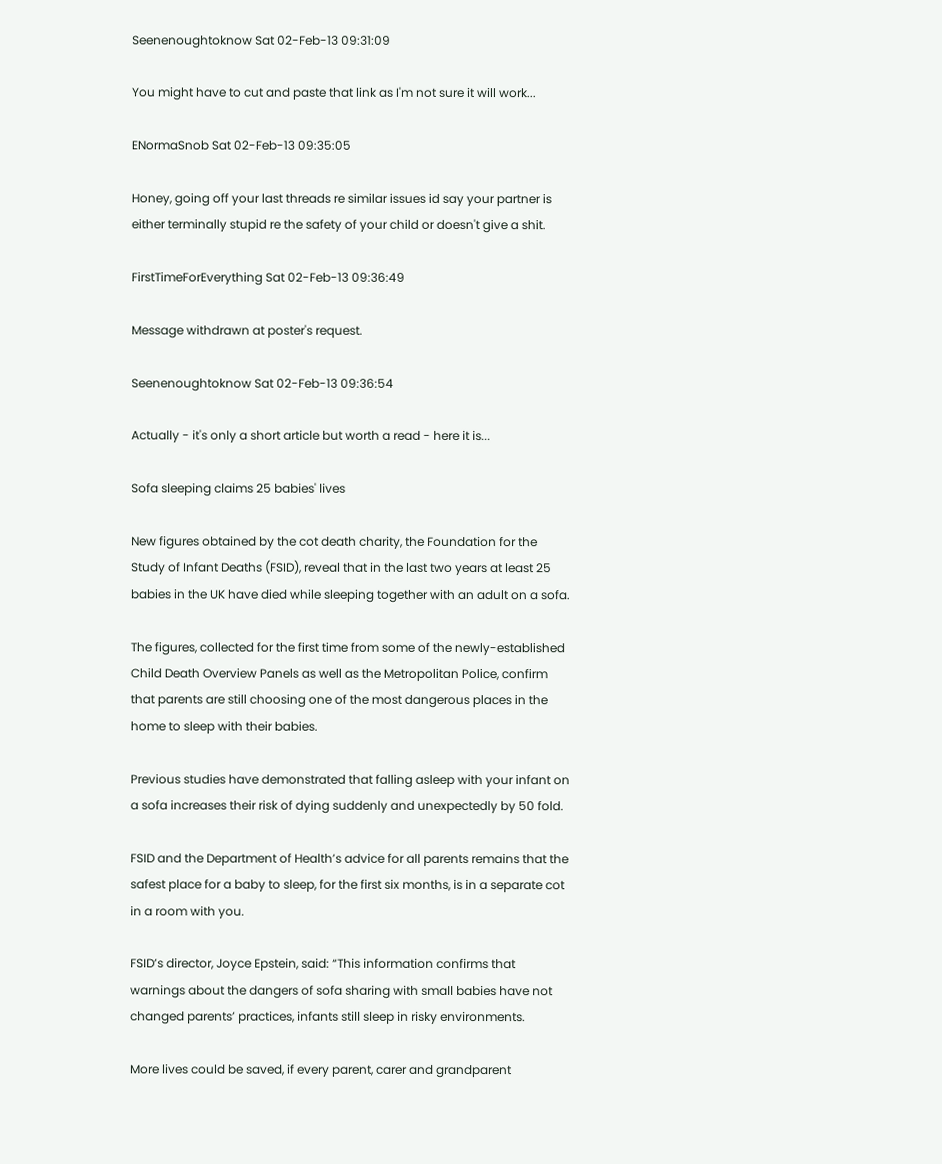Seenenoughtoknow Sat 02-Feb-13 09:31:09

You might have to cut and paste that link as I'm not sure it will work...

ENormaSnob Sat 02-Feb-13 09:35:05

Honey, going off your last threads re similar issues id say your partner is either terminally stupid re the safety of your child or doesn't give a shit.

FirstTimeForEverything Sat 02-Feb-13 09:36:49

Message withdrawn at poster's request.

Seenenoughtoknow Sat 02-Feb-13 09:36:54

Actually - it's only a short article but worth a read - here it is...

Sofa sleeping claims 25 babies' lives

New figures obtained by the cot death charity, the Foundation for the Study of Infant Deaths (FSID), reveal that in the last two years at least 25 babies in the UK have died while sleeping together with an adult on a sofa.

The figures, collected for the first time from some of the newly-established Child Death Overview Panels as well as the Metropolitan Police, confirm that parents are still choosing one of the most dangerous places in the home to sleep with their babies.

Previous studies have demonstrated that falling asleep with your infant on a sofa increases their risk of dying suddenly and unexpectedly by 50 fold.

FSID and the Department of Health’s advice for all parents remains that the safest place for a baby to sleep, for the first six months, is in a separate cot in a room with you.

FSID’s director, Joyce Epstein, said: “This information confirms that warnings about the dangers of sofa sharing with small babies have not changed parents’ practices, infants still sleep in risky environments.

More lives could be saved, if every parent, carer and grandparent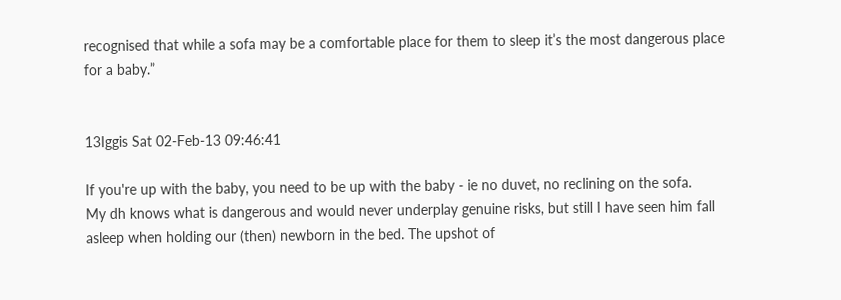recognised that while a sofa may be a comfortable place for them to sleep it’s the most dangerous place for a baby.”


13Iggis Sat 02-Feb-13 09:46:41

If you're up with the baby, you need to be up with the baby - ie no duvet, no reclining on the sofa.
My dh knows what is dangerous and would never underplay genuine risks, but still I have seen him fall asleep when holding our (then) newborn in the bed. The upshot of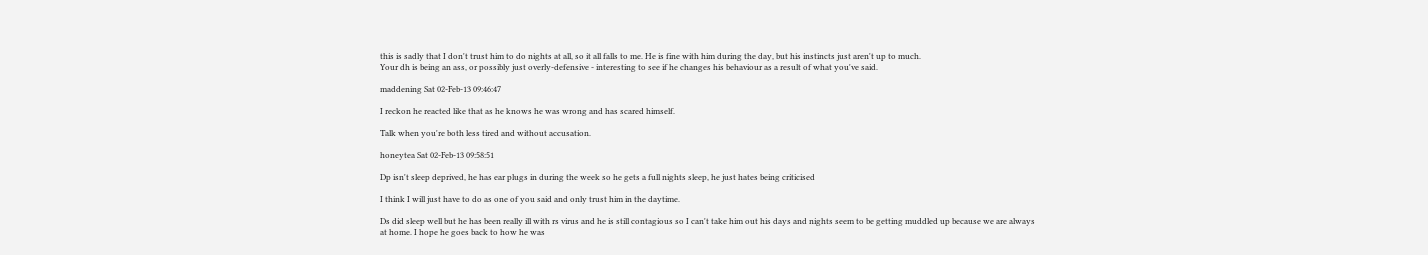this is sadly that I don't trust him to do nights at all, so it all falls to me. He is fine with him during the day, but his instincts just aren't up to much.
Your dh is being an ass, or possibly just overly-defensive - interesting to see if he changes his behaviour as a result of what you've said.

maddening Sat 02-Feb-13 09:46:47

I reckon he reacted like that as he knows he was wrong and has scared himself.

Talk when you're both less tired and without accusation.

honeytea Sat 02-Feb-13 09:58:51

Dp isn't sleep deprived, he has ear plugs in during the week so he gets a full nights sleep, he just hates being criticised

I think I will just have to do as one of you said and only trust him in the daytime.

Ds did sleep well but he has been really ill with rs virus and he is still contagious so I can't take him out his days and nights seem to be getting muddled up because we are always at home. I hope he goes back to how he was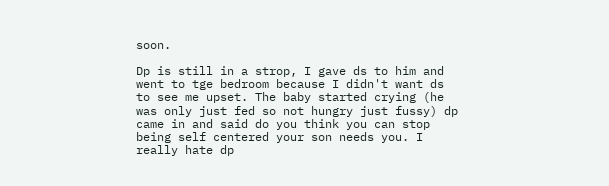soon.

Dp is still in a strop, I gave ds to him and went to tge bedroom because I didn't want ds to see me upset. The baby started crying (he was only just fed so not hungry just fussy) dp came in and said do you think you can stop being self centered your son needs you. I really hate dp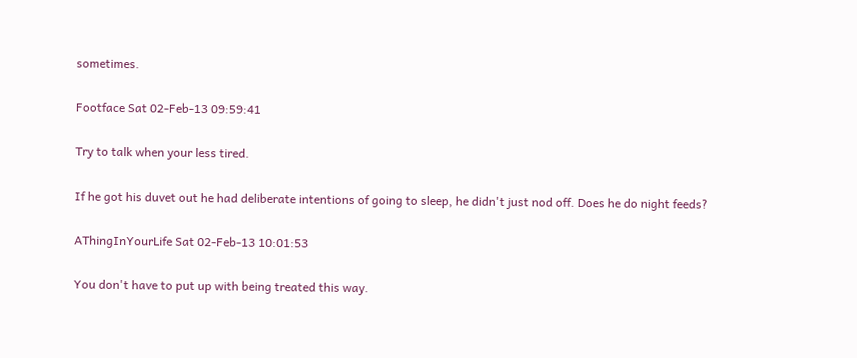sometimes.

Footface Sat 02-Feb-13 09:59:41

Try to talk when your less tired.

If he got his duvet out he had deliberate intentions of going to sleep, he didn't just nod off. Does he do night feeds?

AThingInYourLife Sat 02-Feb-13 10:01:53

You don't have to put up with being treated this way.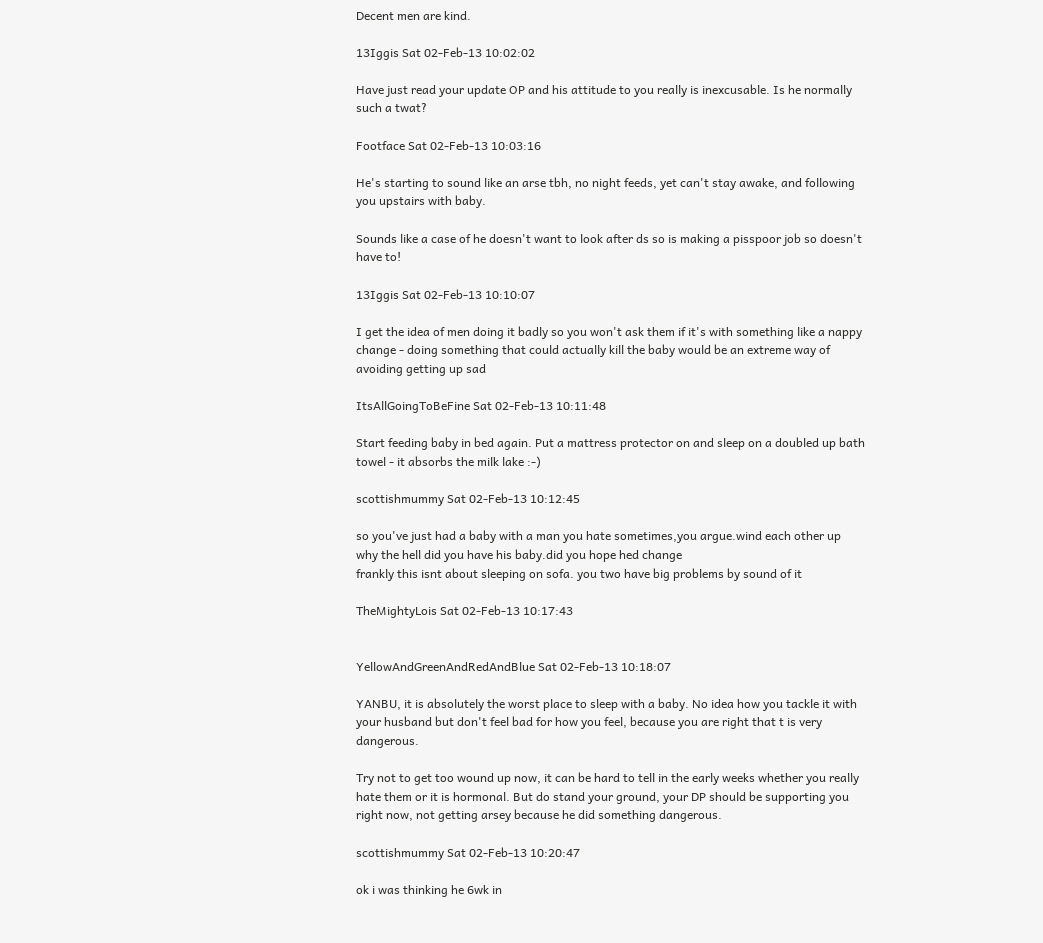Decent men are kind.

13Iggis Sat 02-Feb-13 10:02:02

Have just read your update OP and his attitude to you really is inexcusable. Is he normally such a twat?

Footface Sat 02-Feb-13 10:03:16

He's starting to sound like an arse tbh, no night feeds, yet can't stay awake, and following you upstairs with baby.

Sounds like a case of he doesn't want to look after ds so is making a pisspoor job so doesn't have to!

13Iggis Sat 02-Feb-13 10:10:07

I get the idea of men doing it badly so you won't ask them if it's with something like a nappy change - doing something that could actually kill the baby would be an extreme way of avoiding getting up sad

ItsAllGoingToBeFine Sat 02-Feb-13 10:11:48

Start feeding baby in bed again. Put a mattress protector on and sleep on a doubled up bath towel - it absorbs the milk lake :-)

scottishmummy Sat 02-Feb-13 10:12:45

so you've just had a baby with a man you hate sometimes,you argue.wind each other up
why the hell did you have his baby.did you hope hed change
frankly this isnt about sleeping on sofa. you two have big problems by sound of it

TheMightyLois Sat 02-Feb-13 10:17:43


YellowAndGreenAndRedAndBlue Sat 02-Feb-13 10:18:07

YANBU, it is absolutely the worst place to sleep with a baby. No idea how you tackle it with your husband but don't feel bad for how you feel, because you are right that t is very dangerous.

Try not to get too wound up now, it can be hard to tell in the early weeks whether you really hate them or it is hormonal. But do stand your ground, your DP should be supporting you right now, not getting arsey because he did something dangerous.

scottishmummy Sat 02-Feb-13 10:20:47

ok i was thinking he 6wk in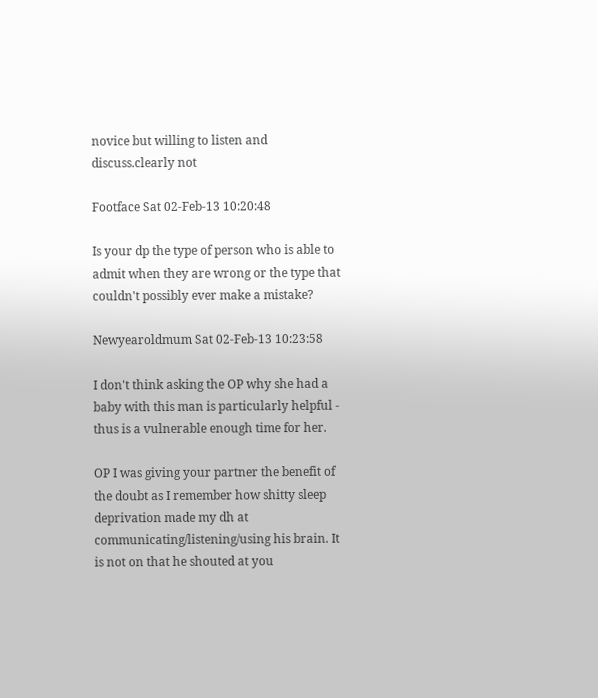novice but willing to listen and discuss.clearly not

Footface Sat 02-Feb-13 10:20:48

Is your dp the type of person who is able to admit when they are wrong or the type that couldn't possibly ever make a mistake?

Newyearoldmum Sat 02-Feb-13 10:23:58

I don't think asking the OP why she had a baby with this man is particularly helpful - thus is a vulnerable enough time for her.

OP I was giving your partner the benefit of the doubt as I remember how shitty sleep deprivation made my dh at communicating/listening/using his brain. It is not on that he shouted at you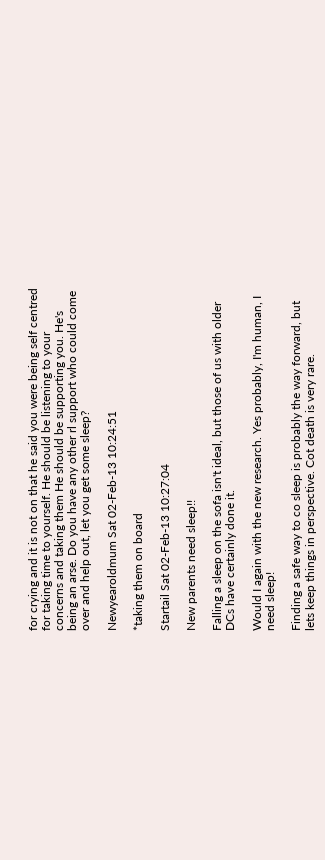for crying and it is not on that he said you were being self centred for taking time to yourself. He should be listening to your concerns and taking them He should be supporting you. He's being an arse. Do you have any other rl support who could come over and help out, let you get some sleep?

Newyearoldmum Sat 02-Feb-13 10:24:51

*taking them on board

Startail Sat 02-Feb-13 10:27:04

New parents need sleep!!

Falling a sleep on the sofa isn't ideal, but those of us with older DCs have certainly done it.

Would I again with the new research. Yes probably, I'm human, I need sleep!

Finding a safe way to co sleep is probably the way forward, but lets keep things in perspective. Cot death is very rare.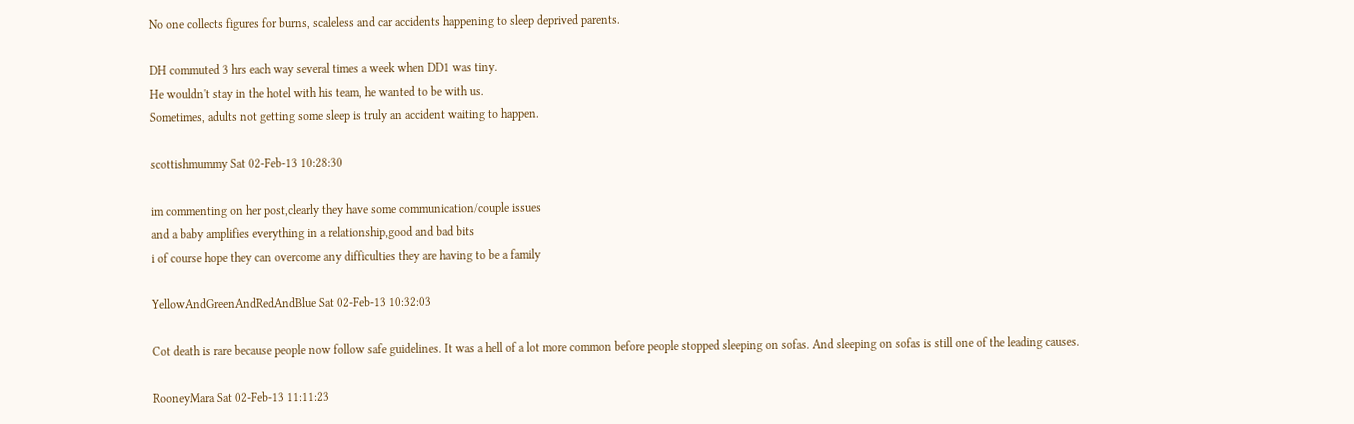No one collects figures for burns, scaleless and car accidents happening to sleep deprived parents.

DH commuted 3 hrs each way several times a week when DD1 was tiny.
He wouldn't stay in the hotel with his team, he wanted to be with us.
Sometimes, adults not getting some sleep is truly an accident waiting to happen.

scottishmummy Sat 02-Feb-13 10:28:30

im commenting on her post,clearly they have some communication/couple issues
and a baby amplifies everything in a relationship,good and bad bits
i of course hope they can overcome any difficulties they are having to be a family

YellowAndGreenAndRedAndBlue Sat 02-Feb-13 10:32:03

Cot death is rare because people now follow safe guidelines. It was a hell of a lot more common before people stopped sleeping on sofas. And sleeping on sofas is still one of the leading causes.

RooneyMara Sat 02-Feb-13 11:11:23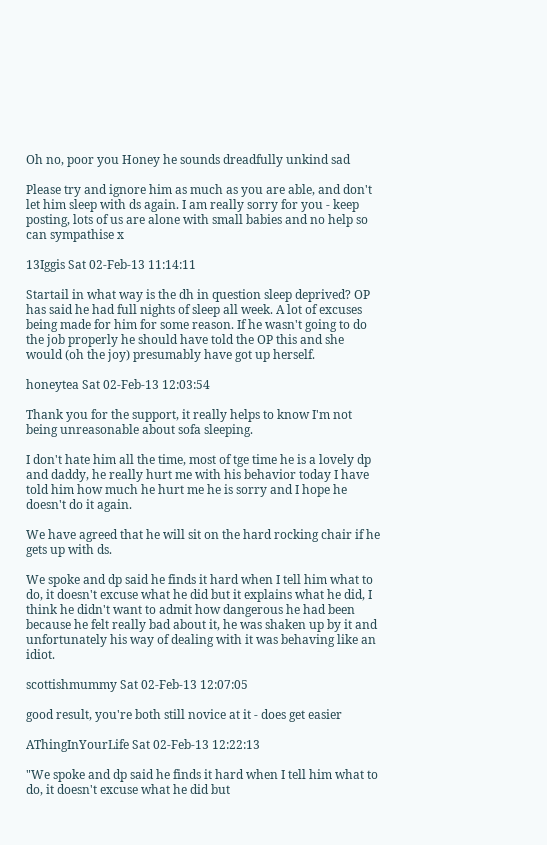Oh no, poor you Honey he sounds dreadfully unkind sad

Please try and ignore him as much as you are able, and don't let him sleep with ds again. I am really sorry for you - keep posting, lots of us are alone with small babies and no help so can sympathise x

13Iggis Sat 02-Feb-13 11:14:11

Startail in what way is the dh in question sleep deprived? OP has said he had full nights of sleep all week. A lot of excuses being made for him for some reason. If he wasn't going to do the job properly he should have told the OP this and she would (oh the joy) presumably have got up herself.

honeytea Sat 02-Feb-13 12:03:54

Thank you for the support, it really helps to know I'm not being unreasonable about sofa sleeping.

I don't hate him all the time, most of tge time he is a lovely dp and daddy, he really hurt me with his behavior today I have told him how much he hurt me he is sorry and I hope he doesn't do it again.

We have agreed that he will sit on the hard rocking chair if he gets up with ds.

We spoke and dp said he finds it hard when I tell him what to do, it doesn't excuse what he did but it explains what he did, I think he didn't want to admit how dangerous he had been because he felt really bad about it, he was shaken up by it and unfortunately his way of dealing with it was behaving like an idiot.

scottishmummy Sat 02-Feb-13 12:07:05

good result, you're both still novice at it - does get easier

AThingInYourLife Sat 02-Feb-13 12:22:13

"We spoke and dp said he finds it hard when I tell him what to do, it doesn't excuse what he did but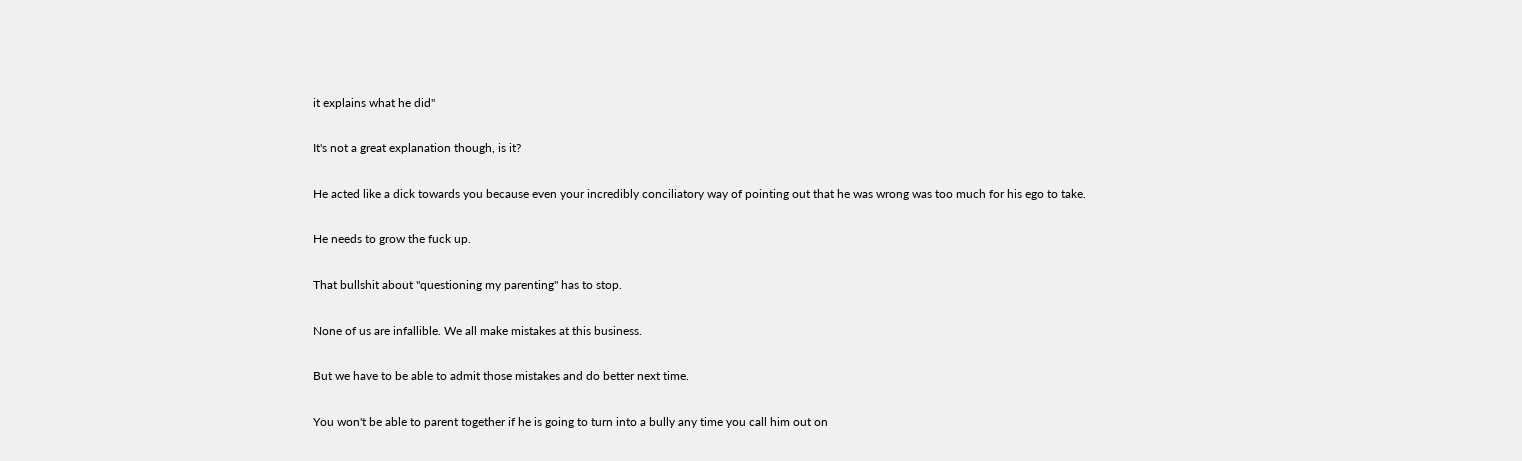it explains what he did"

It's not a great explanation though, is it?

He acted like a dick towards you because even your incredibly conciliatory way of pointing out that he was wrong was too much for his ego to take.

He needs to grow the fuck up.

That bullshit about "questioning my parenting" has to stop.

None of us are infallible. We all make mistakes at this business.

But we have to be able to admit those mistakes and do better next time.

You won't be able to parent together if he is going to turn into a bully any time you call him out on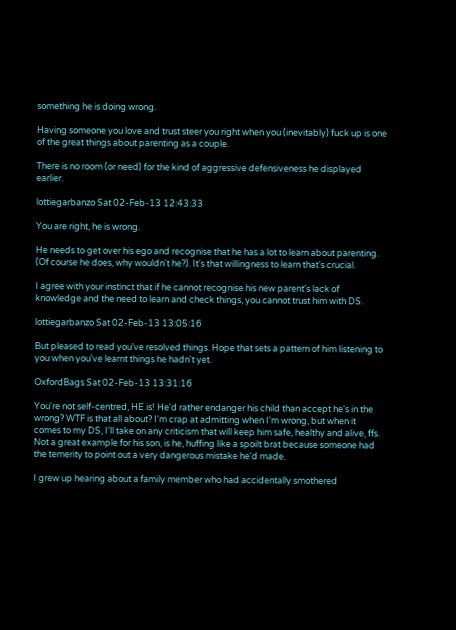something he is doing wrong.

Having someone you love and trust steer you right when you (inevitably) fuck up is one of the great things about parenting as a couple.

There is no room (or need) for the kind of aggressive defensiveness he displayed earlier.

lottiegarbanzo Sat 02-Feb-13 12:43:33

You are right, he is wrong.

He needs to get over his ego and recognise that he has a lot to learn about parenting. (Of course he does, why wouldn't he?). It's that willingness to learn that's crucial.

I agree with your instinct that if he cannot recognise his new parent's lack of knowledge and the need to learn and check things, you cannot trust him with DS.

lottiegarbanzo Sat 02-Feb-13 13:05:16

But pleased to read you've resolved things. Hope that sets a pattern of him listening to you when you've learnt things he hadn't yet.

OxfordBags Sat 02-Feb-13 13:31:16

You're not self-centred, HE is! He'd rather endanger his child than accept he's in the wrong? WTF is that all about? I'm crap at admitting when I'm wrong, but when it comes to my DS, I'll take on any criticism that will keep him safe, healthy and alive, ffs. Not a great example for his son, is he, huffing like a spoilt brat because someone had the temerity to point out a very dangerous mistake he'd made.

I grew up hearing about a family member who had accidentally smothered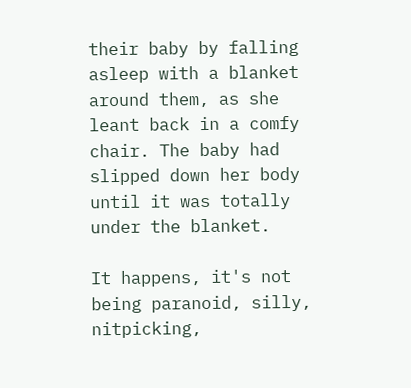their baby by falling asleep with a blanket around them, as she leant back in a comfy chair. The baby had slipped down her body until it was totally under the blanket.

It happens, it's not being paranoid, silly, nitpicking,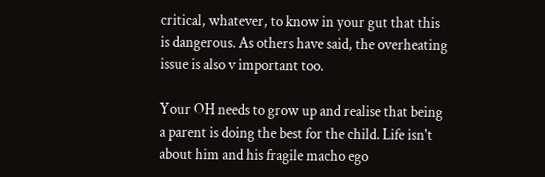critical, whatever, to know in your gut that this is dangerous. As others have said, the overheating issue is also v important too.

Your OH needs to grow up and realise that being a parent is doing the best for the child. Life isn't about him and his fragile macho ego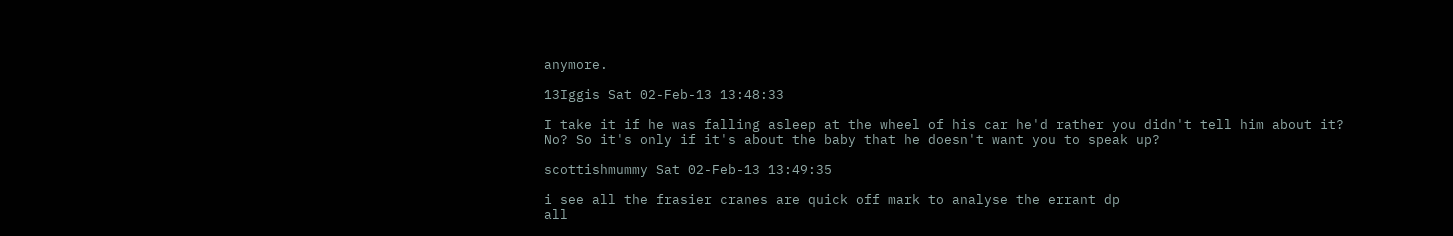anymore.

13Iggis Sat 02-Feb-13 13:48:33

I take it if he was falling asleep at the wheel of his car he'd rather you didn't tell him about it? No? So it's only if it's about the baby that he doesn't want you to speak up?

scottishmummy Sat 02-Feb-13 13:49:35

i see all the frasier cranes are quick off mark to analyse the errant dp
all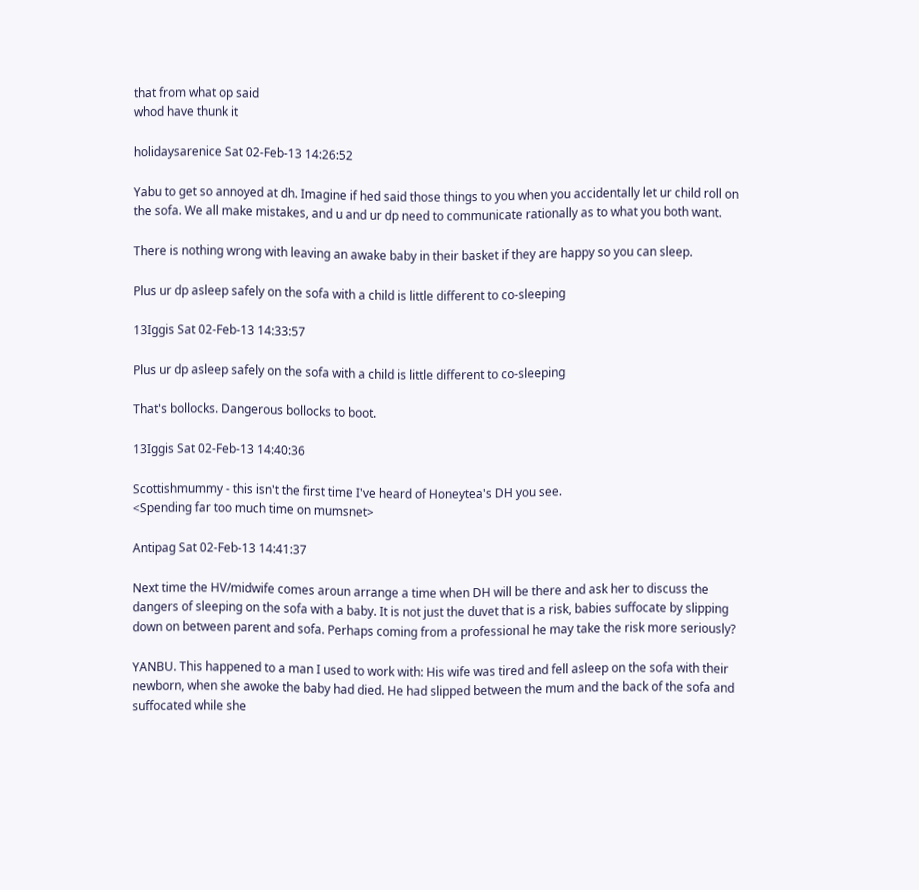that from what op said
whod have thunk it

holidaysarenice Sat 02-Feb-13 14:26:52

Yabu to get so annoyed at dh. Imagine if hed said those things to you when you accidentally let ur child roll on the sofa. We all make mistakes, and u and ur dp need to communicate rationally as to what you both want.

There is nothing wrong with leaving an awake baby in their basket if they are happy so you can sleep.

Plus ur dp asleep safely on the sofa with a child is little different to co-sleeping

13Iggis Sat 02-Feb-13 14:33:57

Plus ur dp asleep safely on the sofa with a child is little different to co-sleeping

That's bollocks. Dangerous bollocks to boot.

13Iggis Sat 02-Feb-13 14:40:36

Scottishmummy - this isn't the first time I've heard of Honeytea's DH you see.
<Spending far too much time on mumsnet>

Antipag Sat 02-Feb-13 14:41:37

Next time the HV/midwife comes aroun arrange a time when DH will be there and ask her to discuss the dangers of sleeping on the sofa with a baby. It is not just the duvet that is a risk, babies suffocate by slipping down on between parent and sofa. Perhaps coming from a professional he may take the risk more seriously?

YANBU. This happened to a man I used to work with: His wife was tired and fell asleep on the sofa with their newborn, when she awoke the baby had died. He had slipped between the mum and the back of the sofa and suffocated while she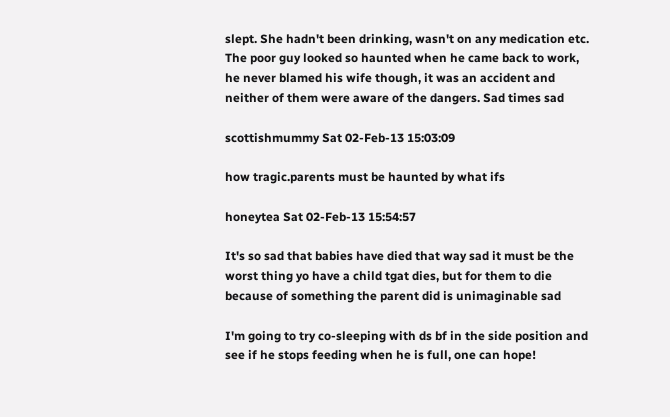slept. She hadn't been drinking, wasn't on any medication etc. The poor guy looked so haunted when he came back to work, he never blamed his wife though, it was an accident and neither of them were aware of the dangers. Sad times sad

scottishmummy Sat 02-Feb-13 15:03:09

how tragic.parents must be haunted by what ifs

honeytea Sat 02-Feb-13 15:54:57

It's so sad that babies have died that way sad it must be the worst thing yo have a child tgat dies, but for them to die because of something the parent did is unimaginable sad

I'm going to try co-sleeping with ds bf in the side position and see if he stops feeding when he is full, one can hope!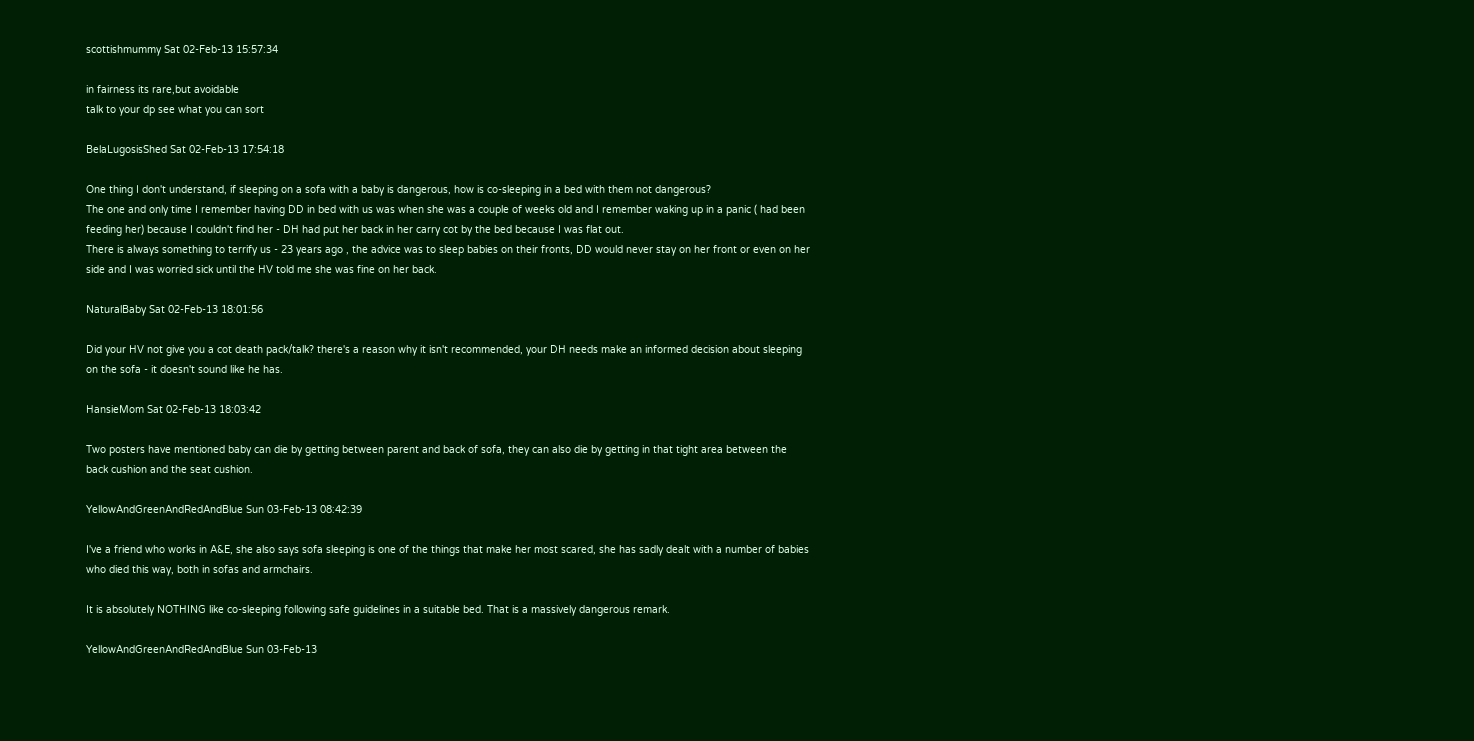scottishmummy Sat 02-Feb-13 15:57:34

in fairness its rare,but avoidable
talk to your dp see what you can sort

BelaLugosisShed Sat 02-Feb-13 17:54:18

One thing I don't understand, if sleeping on a sofa with a baby is dangerous, how is co-sleeping in a bed with them not dangerous?
The one and only time I remember having DD in bed with us was when she was a couple of weeks old and I remember waking up in a panic ( had been feeding her) because I couldn't find her - DH had put her back in her carry cot by the bed because I was flat out.
There is always something to terrify us - 23 years ago , the advice was to sleep babies on their fronts, DD would never stay on her front or even on her side and I was worried sick until the HV told me she was fine on her back.

NaturalBaby Sat 02-Feb-13 18:01:56

Did your HV not give you a cot death pack/talk? there's a reason why it isn't recommended, your DH needs make an informed decision about sleeping on the sofa - it doesn't sound like he has.

HansieMom Sat 02-Feb-13 18:03:42

Two posters have mentioned baby can die by getting between parent and back of sofa, they can also die by getting in that tight area between the back cushion and the seat cushion.

YellowAndGreenAndRedAndBlue Sun 03-Feb-13 08:42:39

I've a friend who works in A&E, she also says sofa sleeping is one of the things that make her most scared, she has sadly dealt with a number of babies who died this way, both in sofas and armchairs.

It is absolutely NOTHING like co-sleeping following safe guidelines in a suitable bed. That is a massively dangerous remark.

YellowAndGreenAndRedAndBlue Sun 03-Feb-13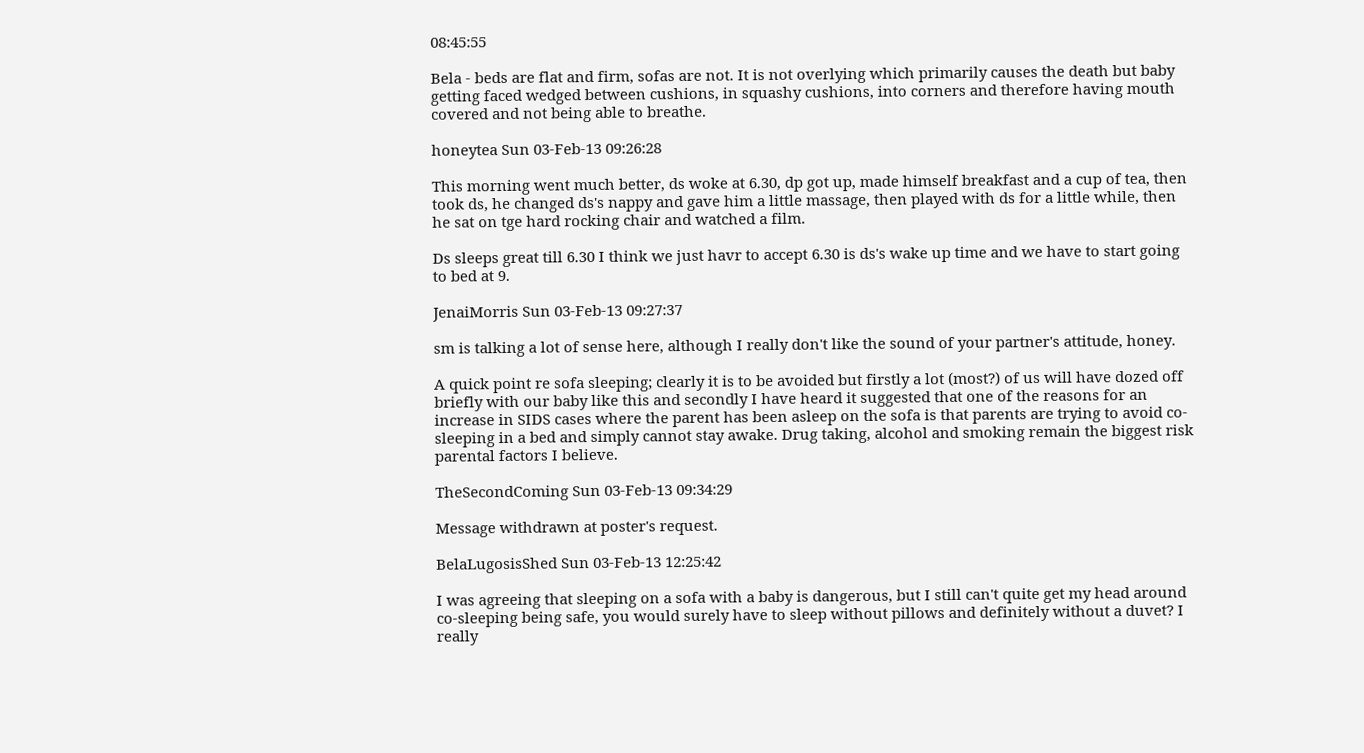08:45:55

Bela - beds are flat and firm, sofas are not. It is not overlying which primarily causes the death but baby getting faced wedged between cushions, in squashy cushions, into corners and therefore having mouth covered and not being able to breathe.

honeytea Sun 03-Feb-13 09:26:28

This morning went much better, ds woke at 6.30, dp got up, made himself breakfast and a cup of tea, then took ds, he changed ds's nappy and gave him a little massage, then played with ds for a little while, then he sat on tge hard rocking chair and watched a film.

Ds sleeps great till 6.30 I think we just havr to accept 6.30 is ds's wake up time and we have to start going to bed at 9.

JenaiMorris Sun 03-Feb-13 09:27:37

sm is talking a lot of sense here, although I really don't like the sound of your partner's attitude, honey.

A quick point re sofa sleeping; clearly it is to be avoided but firstly a lot (most?) of us will have dozed off briefly with our baby like this and secondly I have heard it suggested that one of the reasons for an increase in SIDS cases where the parent has been asleep on the sofa is that parents are trying to avoid co-sleeping in a bed and simply cannot stay awake. Drug taking, alcohol and smoking remain the biggest risk parental factors I believe.

TheSecondComing Sun 03-Feb-13 09:34:29

Message withdrawn at poster's request.

BelaLugosisShed Sun 03-Feb-13 12:25:42

I was agreeing that sleeping on a sofa with a baby is dangerous, but I still can't quite get my head around co-sleeping being safe, you would surely have to sleep without pillows and definitely without a duvet? I really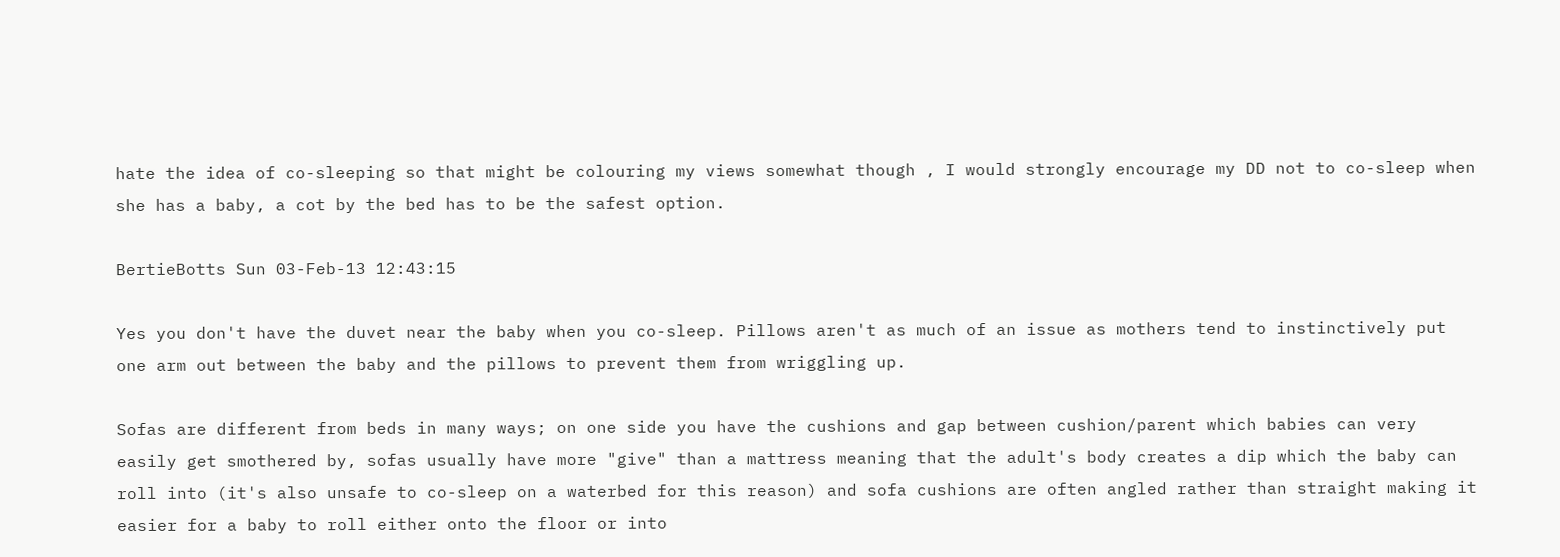hate the idea of co-sleeping so that might be colouring my views somewhat though , I would strongly encourage my DD not to co-sleep when she has a baby, a cot by the bed has to be the safest option.

BertieBotts Sun 03-Feb-13 12:43:15

Yes you don't have the duvet near the baby when you co-sleep. Pillows aren't as much of an issue as mothers tend to instinctively put one arm out between the baby and the pillows to prevent them from wriggling up.

Sofas are different from beds in many ways; on one side you have the cushions and gap between cushion/parent which babies can very easily get smothered by, sofas usually have more "give" than a mattress meaning that the adult's body creates a dip which the baby can roll into (it's also unsafe to co-sleep on a waterbed for this reason) and sofa cushions are often angled rather than straight making it easier for a baby to roll either onto the floor or into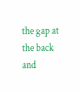the gap at the back and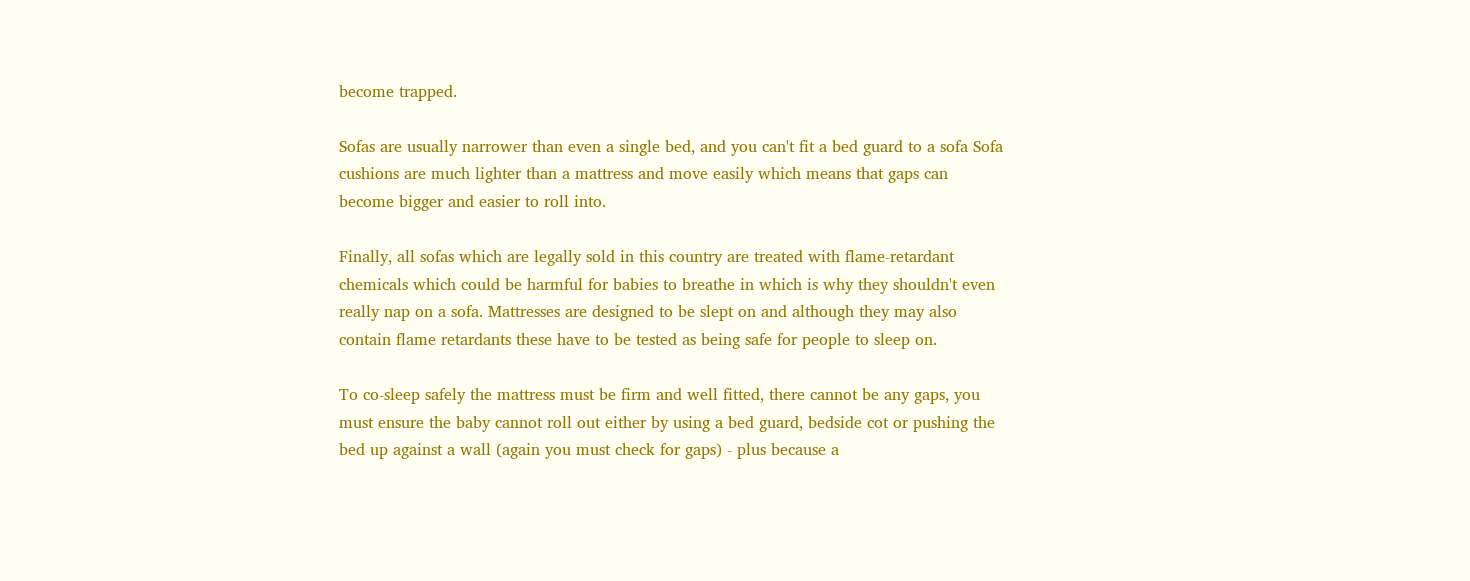become trapped.

Sofas are usually narrower than even a single bed, and you can't fit a bed guard to a sofa Sofa cushions are much lighter than a mattress and move easily which means that gaps can become bigger and easier to roll into.

Finally, all sofas which are legally sold in this country are treated with flame-retardant chemicals which could be harmful for babies to breathe in which is why they shouldn't even really nap on a sofa. Mattresses are designed to be slept on and although they may also contain flame retardants these have to be tested as being safe for people to sleep on.

To co-sleep safely the mattress must be firm and well fitted, there cannot be any gaps, you must ensure the baby cannot roll out either by using a bed guard, bedside cot or pushing the bed up against a wall (again you must check for gaps) - plus because a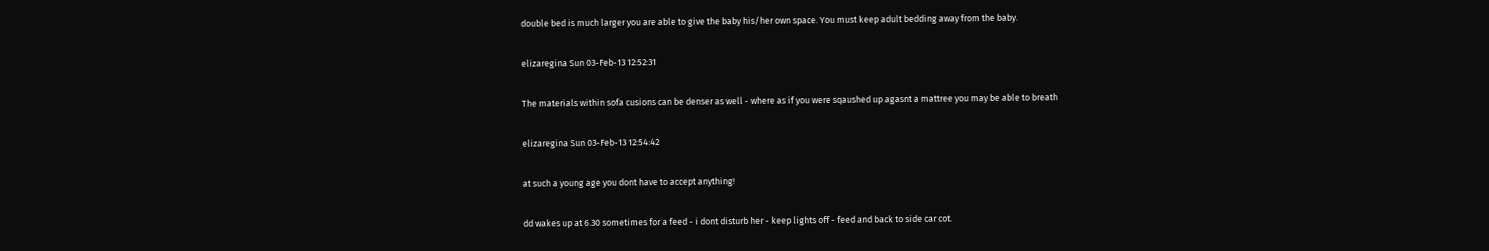double bed is much larger you are able to give the baby his/her own space. You must keep adult bedding away from the baby.

elizaregina Sun 03-Feb-13 12:52:31

The materials within sofa cusions can be denser as well - where as if you were sqaushed up agasnt a mattree you may be able to breath

elizaregina Sun 03-Feb-13 12:54:42

at such a young age you dont have to accept anything!

dd wakes up at 6.30 sometimes for a feed - i dont disturb her - keep lights off - feed and back to side car cot.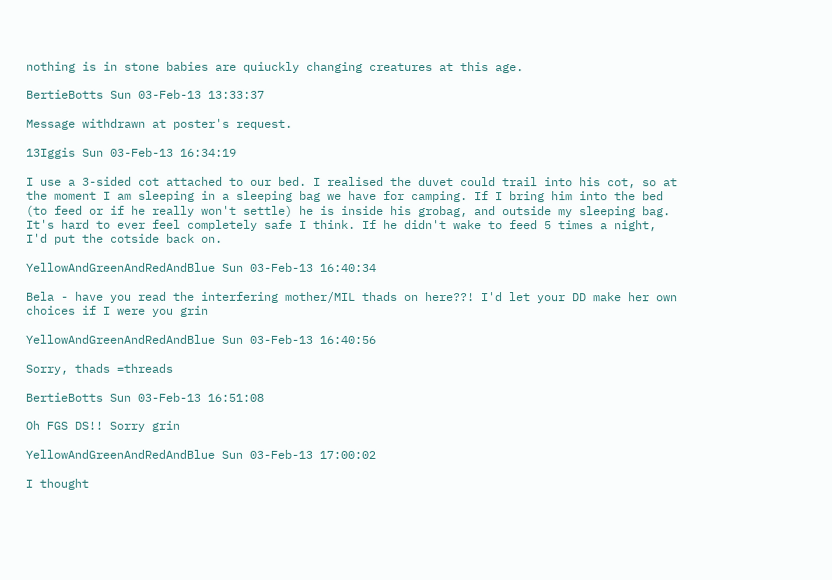nothing is in stone babies are quiuckly changing creatures at this age.

BertieBotts Sun 03-Feb-13 13:33:37

Message withdrawn at poster's request.

13Iggis Sun 03-Feb-13 16:34:19

I use a 3-sided cot attached to our bed. I realised the duvet could trail into his cot, so at the moment I am sleeping in a sleeping bag we have for camping. If I bring him into the bed (to feed or if he really won't settle) he is inside his grobag, and outside my sleeping bag. It's hard to ever feel completely safe I think. If he didn't wake to feed 5 times a night, I'd put the cotside back on.

YellowAndGreenAndRedAndBlue Sun 03-Feb-13 16:40:34

Bela - have you read the interfering mother/MIL thads on here??! I'd let your DD make her own choices if I were you grin

YellowAndGreenAndRedAndBlue Sun 03-Feb-13 16:40:56

Sorry, thads =threads

BertieBotts Sun 03-Feb-13 16:51:08

Oh FGS DS!! Sorry grin

YellowAndGreenAndRedAndBlue Sun 03-Feb-13 17:00:02

I thought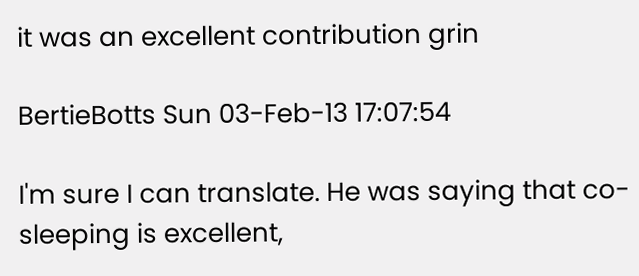it was an excellent contribution grin

BertieBotts Sun 03-Feb-13 17:07:54

I'm sure I can translate. He was saying that co-sleeping is excellent,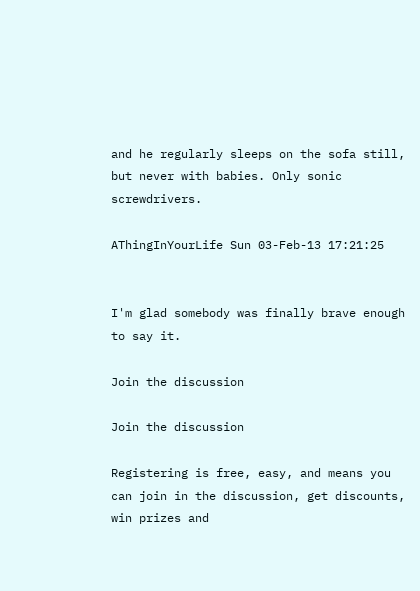and he regularly sleeps on the sofa still, but never with babies. Only sonic screwdrivers.

AThingInYourLife Sun 03-Feb-13 17:21:25


I'm glad somebody was finally brave enough to say it.

Join the discussion

Join the discussion

Registering is free, easy, and means you can join in the discussion, get discounts, win prizes and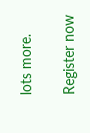lots more.

Register now